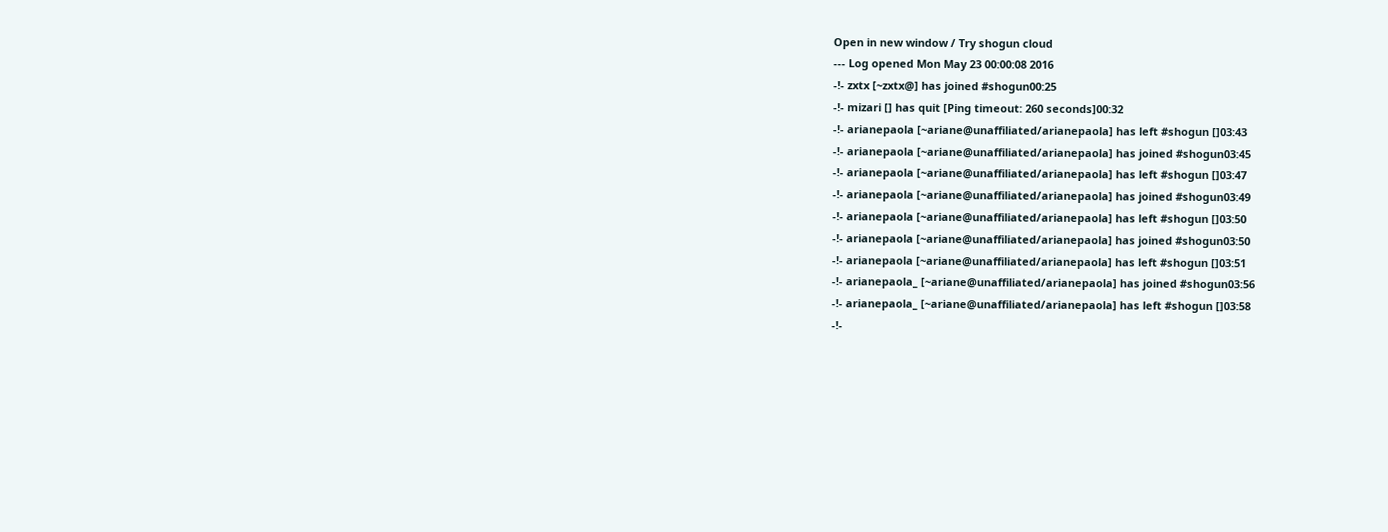Open in new window / Try shogun cloud
--- Log opened Mon May 23 00:00:08 2016
-!- zxtx [~zxtx@] has joined #shogun00:25
-!- mizari [] has quit [Ping timeout: 260 seconds]00:32
-!- arianepaola [~ariane@unaffiliated/arianepaola] has left #shogun []03:43
-!- arianepaola [~ariane@unaffiliated/arianepaola] has joined #shogun03:45
-!- arianepaola [~ariane@unaffiliated/arianepaola] has left #shogun []03:47
-!- arianepaola [~ariane@unaffiliated/arianepaola] has joined #shogun03:49
-!- arianepaola [~ariane@unaffiliated/arianepaola] has left #shogun []03:50
-!- arianepaola [~ariane@unaffiliated/arianepaola] has joined #shogun03:50
-!- arianepaola [~ariane@unaffiliated/arianepaola] has left #shogun []03:51
-!- arianepaola_ [~ariane@unaffiliated/arianepaola] has joined #shogun03:56
-!- arianepaola_ [~ariane@unaffiliated/arianepaola] has left #shogun []03:58
-!-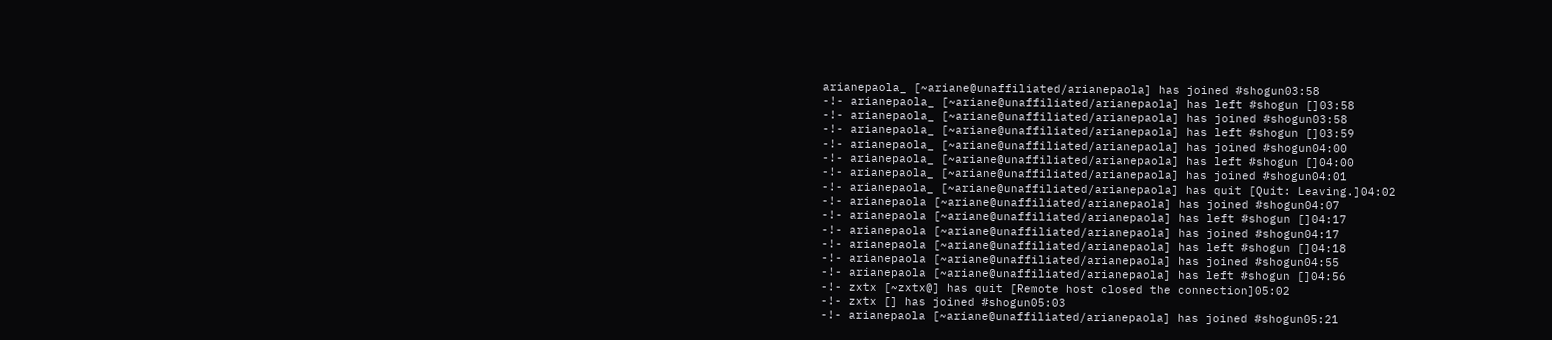arianepaola_ [~ariane@unaffiliated/arianepaola] has joined #shogun03:58
-!- arianepaola_ [~ariane@unaffiliated/arianepaola] has left #shogun []03:58
-!- arianepaola_ [~ariane@unaffiliated/arianepaola] has joined #shogun03:58
-!- arianepaola_ [~ariane@unaffiliated/arianepaola] has left #shogun []03:59
-!- arianepaola_ [~ariane@unaffiliated/arianepaola] has joined #shogun04:00
-!- arianepaola_ [~ariane@unaffiliated/arianepaola] has left #shogun []04:00
-!- arianepaola_ [~ariane@unaffiliated/arianepaola] has joined #shogun04:01
-!- arianepaola_ [~ariane@unaffiliated/arianepaola] has quit [Quit: Leaving.]04:02
-!- arianepaola [~ariane@unaffiliated/arianepaola] has joined #shogun04:07
-!- arianepaola [~ariane@unaffiliated/arianepaola] has left #shogun []04:17
-!- arianepaola [~ariane@unaffiliated/arianepaola] has joined #shogun04:17
-!- arianepaola [~ariane@unaffiliated/arianepaola] has left #shogun []04:18
-!- arianepaola [~ariane@unaffiliated/arianepaola] has joined #shogun04:55
-!- arianepaola [~ariane@unaffiliated/arianepaola] has left #shogun []04:56
-!- zxtx [~zxtx@] has quit [Remote host closed the connection]05:02
-!- zxtx [] has joined #shogun05:03
-!- arianepaola [~ariane@unaffiliated/arianepaola] has joined #shogun05:21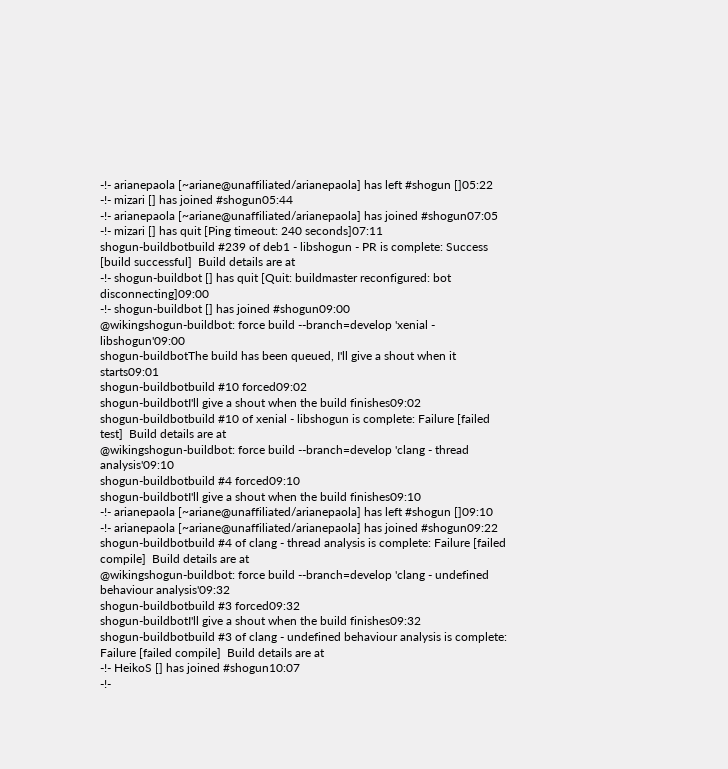-!- arianepaola [~ariane@unaffiliated/arianepaola] has left #shogun []05:22
-!- mizari [] has joined #shogun05:44
-!- arianepaola [~ariane@unaffiliated/arianepaola] has joined #shogun07:05
-!- mizari [] has quit [Ping timeout: 240 seconds]07:11
shogun-buildbotbuild #239 of deb1 - libshogun - PR is complete: Success [build successful]  Build details are at
-!- shogun-buildbot [] has quit [Quit: buildmaster reconfigured: bot disconnecting]09:00
-!- shogun-buildbot [] has joined #shogun09:00
@wikingshogun-buildbot: force build --branch=develop 'xenial - libshogun'09:00
shogun-buildbotThe build has been queued, I'll give a shout when it starts09:01
shogun-buildbotbuild #10 forced09:02
shogun-buildbotI'll give a shout when the build finishes09:02
shogun-buildbotbuild #10 of xenial - libshogun is complete: Failure [failed test]  Build details are at
@wikingshogun-buildbot: force build --branch=develop 'clang - thread analysis'09:10
shogun-buildbotbuild #4 forced09:10
shogun-buildbotI'll give a shout when the build finishes09:10
-!- arianepaola [~ariane@unaffiliated/arianepaola] has left #shogun []09:10
-!- arianepaola [~ariane@unaffiliated/arianepaola] has joined #shogun09:22
shogun-buildbotbuild #4 of clang - thread analysis is complete: Failure [failed compile]  Build details are at
@wikingshogun-buildbot: force build --branch=develop 'clang - undefined behaviour analysis'09:32
shogun-buildbotbuild #3 forced09:32
shogun-buildbotI'll give a shout when the build finishes09:32
shogun-buildbotbuild #3 of clang - undefined behaviour analysis is complete: Failure [failed compile]  Build details are at
-!- HeikoS [] has joined #shogun10:07
-!-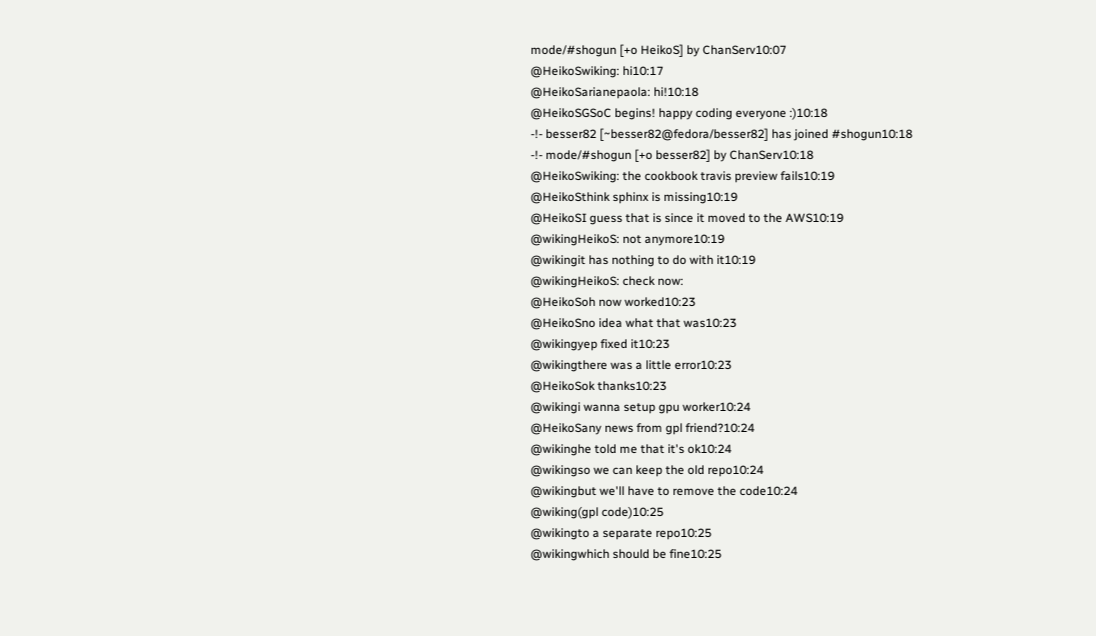mode/#shogun [+o HeikoS] by ChanServ10:07
@HeikoSwiking: hi10:17
@HeikoSarianepaola: hi!10:18
@HeikoSGSoC begins! happy coding everyone :)10:18
-!- besser82 [~besser82@fedora/besser82] has joined #shogun10:18
-!- mode/#shogun [+o besser82] by ChanServ10:18
@HeikoSwiking: the cookbook travis preview fails10:19
@HeikoSthink sphinx is missing10:19
@HeikoSI guess that is since it moved to the AWS10:19
@wikingHeikoS: not anymore10:19
@wikingit has nothing to do with it10:19
@wikingHeikoS: check now:
@HeikoSoh now worked10:23
@HeikoSno idea what that was10:23
@wikingyep fixed it10:23
@wikingthere was a little error10:23
@HeikoSok thanks10:23
@wikingi wanna setup gpu worker10:24
@HeikoSany news from gpl friend?10:24
@wikinghe told me that it's ok10:24
@wikingso we can keep the old repo10:24
@wikingbut we'll have to remove the code10:24
@wiking(gpl code)10:25
@wikingto a separate repo10:25
@wikingwhich should be fine10:25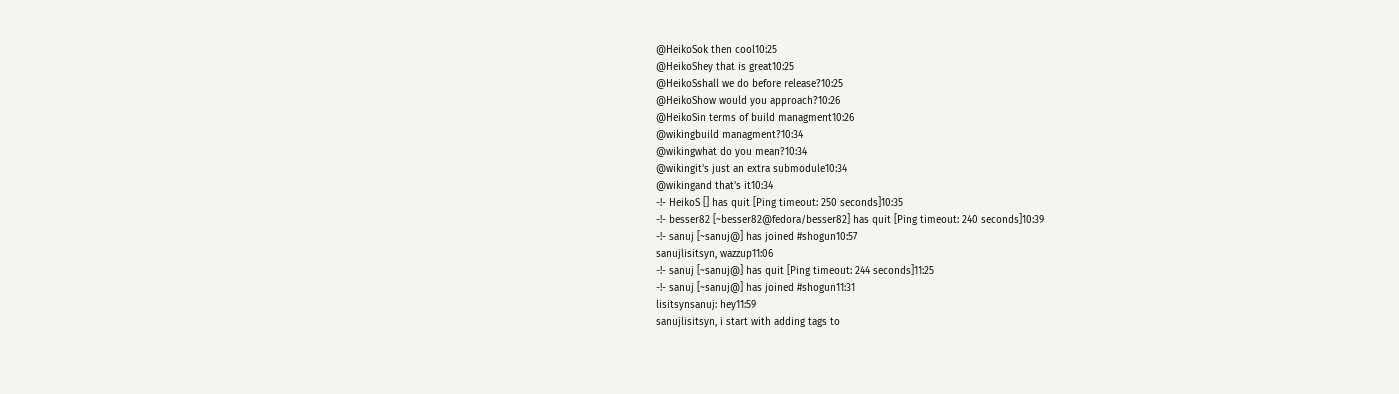@HeikoSok then cool10:25
@HeikoShey that is great10:25
@HeikoSshall we do before release?10:25
@HeikoShow would you approach?10:26
@HeikoSin terms of build managment10:26
@wikingbuild managment?10:34
@wikingwhat do you mean?10:34
@wikingit's just an extra submodule10:34
@wikingand that's it10:34
-!- HeikoS [] has quit [Ping timeout: 250 seconds]10:35
-!- besser82 [~besser82@fedora/besser82] has quit [Ping timeout: 240 seconds]10:39
-!- sanuj [~sanuj@] has joined #shogun10:57
sanujlisitsyn, wazzup11:06
-!- sanuj [~sanuj@] has quit [Ping timeout: 244 seconds]11:25
-!- sanuj [~sanuj@] has joined #shogun11:31
lisitsynsanuj: hey11:59
sanujlisitsyn, i start with adding tags to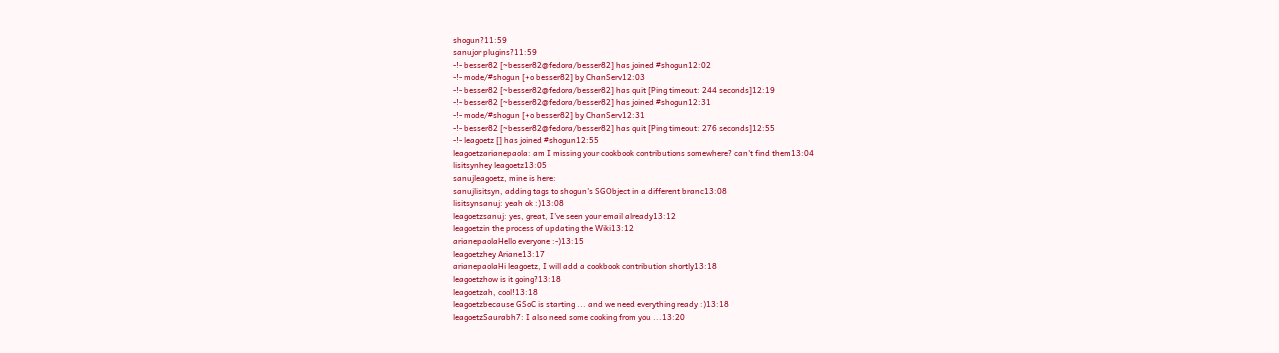shogun?11:59
sanujor plugins?11:59
-!- besser82 [~besser82@fedora/besser82] has joined #shogun12:02
-!- mode/#shogun [+o besser82] by ChanServ12:03
-!- besser82 [~besser82@fedora/besser82] has quit [Ping timeout: 244 seconds]12:19
-!- besser82 [~besser82@fedora/besser82] has joined #shogun12:31
-!- mode/#shogun [+o besser82] by ChanServ12:31
-!- besser82 [~besser82@fedora/besser82] has quit [Ping timeout: 276 seconds]12:55
-!- leagoetz [] has joined #shogun12:55
leagoetzarianepaola: am I missing your cookbook contributions somewhere? can't find them13:04
lisitsynhey leagoetz13:05
sanujleagoetz, mine is here:
sanujlisitsyn, adding tags to shogun's SGObject in a different branc13:08
lisitsynsanuj: yeah ok :)13:08
leagoetzsanuj: yes, great, I've seen your email already13:12
leagoetzin the process of updating the Wiki13:12
arianepaolaHello everyone :-)13:15
leagoetzhey Ariane13:17
arianepaolaHi leagoetz, I will add a cookbook contribution shortly13:18
leagoetzhow is it going?13:18
leagoetzah, cool!13:18
leagoetzbecause GSoC is starting ... and we need everything ready :)13:18
leagoetzSaurabh7: I also need some cooking from you ...13:20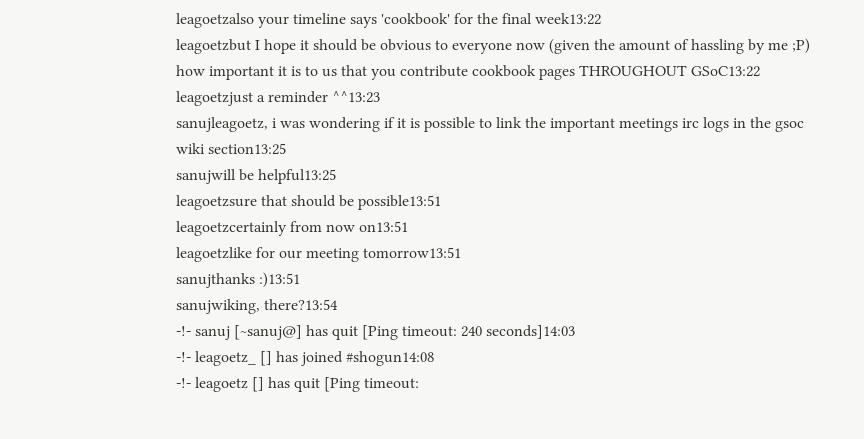leagoetzalso your timeline says 'cookbook' for the final week13:22
leagoetzbut I hope it should be obvious to everyone now (given the amount of hassling by me ;P) how important it is to us that you contribute cookbook pages THROUGHOUT GSoC13:22
leagoetzjust a reminder ^^13:23
sanujleagoetz, i was wondering if it is possible to link the important meetings irc logs in the gsoc wiki section13:25
sanujwill be helpful13:25
leagoetzsure that should be possible13:51
leagoetzcertainly from now on13:51
leagoetzlike for our meeting tomorrow13:51
sanujthanks :)13:51
sanujwiking, there?13:54
-!- sanuj [~sanuj@] has quit [Ping timeout: 240 seconds]14:03
-!- leagoetz_ [] has joined #shogun14:08
-!- leagoetz [] has quit [Ping timeout: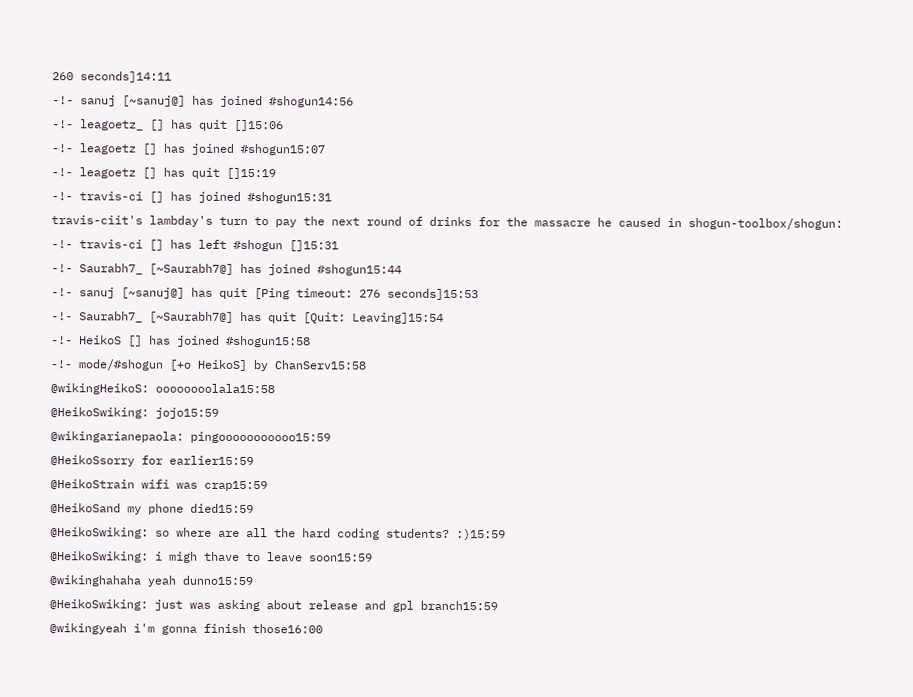260 seconds]14:11
-!- sanuj [~sanuj@] has joined #shogun14:56
-!- leagoetz_ [] has quit []15:06
-!- leagoetz [] has joined #shogun15:07
-!- leagoetz [] has quit []15:19
-!- travis-ci [] has joined #shogun15:31
travis-ciit's lambday's turn to pay the next round of drinks for the massacre he caused in shogun-toolbox/shogun:
-!- travis-ci [] has left #shogun []15:31
-!- Saurabh7_ [~Saurabh7@] has joined #shogun15:44
-!- sanuj [~sanuj@] has quit [Ping timeout: 276 seconds]15:53
-!- Saurabh7_ [~Saurabh7@] has quit [Quit: Leaving]15:54
-!- HeikoS [] has joined #shogun15:58
-!- mode/#shogun [+o HeikoS] by ChanServ15:58
@wikingHeikoS: oooooooolala15:58
@HeikoSwiking: jojo15:59
@wikingarianepaola: pingooooooooooo15:59
@HeikoSsorry for earlier15:59
@HeikoStrain wifi was crap15:59
@HeikoSand my phone died15:59
@HeikoSwiking: so where are all the hard coding students? :)15:59
@HeikoSwiking: i migh thave to leave soon15:59
@wikinghahaha yeah dunno15:59
@HeikoSwiking: just was asking about release and gpl branch15:59
@wikingyeah i'm gonna finish those16:00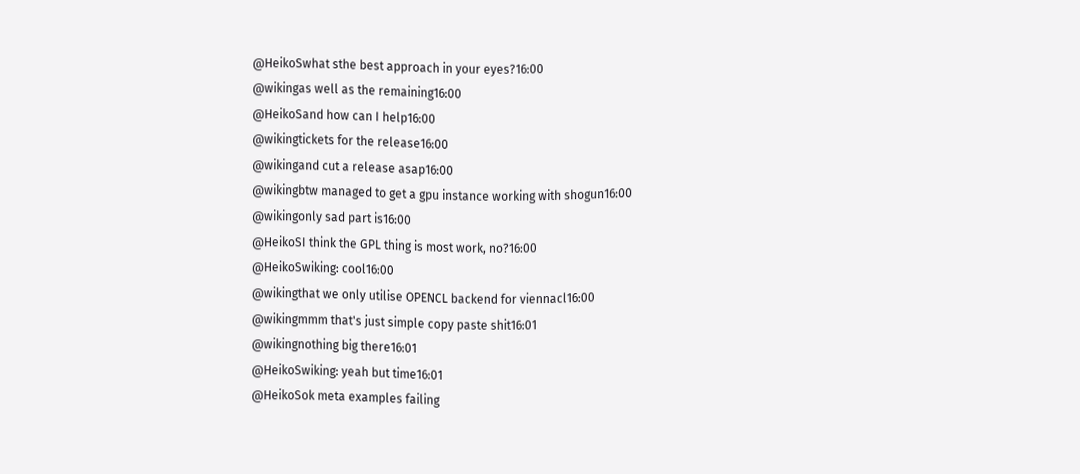@HeikoSwhat sthe best approach in your eyes?16:00
@wikingas well as the remaining16:00
@HeikoSand how can I help16:00
@wikingtickets for the release16:00
@wikingand cut a release asap16:00
@wikingbtw managed to get a gpu instance working with shogun16:00
@wikingonly sad part is16:00
@HeikoSI think the GPL thing is most work, no?16:00
@HeikoSwiking: cool16:00
@wikingthat we only utilise OPENCL backend for viennacl16:00
@wikingmmm that's just simple copy paste shit16:01
@wikingnothing big there16:01
@HeikoSwiking: yeah but time16:01
@HeikoSok meta examples failing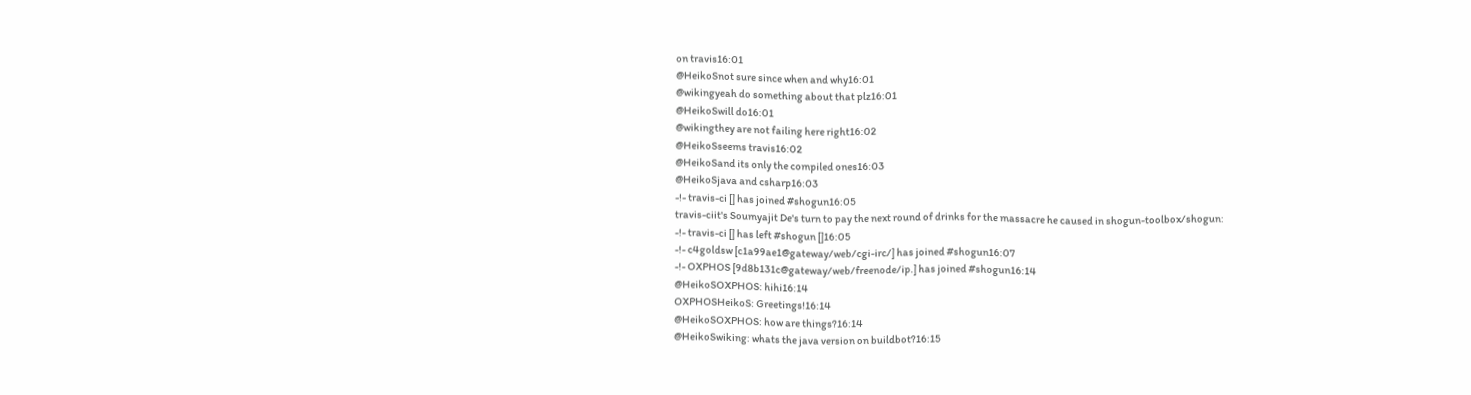on travis16:01
@HeikoSnot sure since when and why16:01
@wikingyeah do something about that plz16:01
@HeikoSwill do16:01
@wikingthey are not failing here right16:02
@HeikoSseems travis16:02
@HeikoSand its only the compiled ones16:03
@HeikoSjava and csharp16:03
-!- travis-ci [] has joined #shogun16:05
travis-ciit's Soumyajit De's turn to pay the next round of drinks for the massacre he caused in shogun-toolbox/shogun:
-!- travis-ci [] has left #shogun []16:05
-!- c4goldsw [c1a99ae1@gateway/web/cgi-irc/] has joined #shogun16:07
-!- OXPHOS [9d8b131c@gateway/web/freenode/ip.] has joined #shogun16:14
@HeikoSOXPHOS: hihi16:14
OXPHOSHeikoS: Greetings!16:14
@HeikoSOXPHOS: how are things?16:14
@HeikoSwiking: whats the java version on buildbot?16:15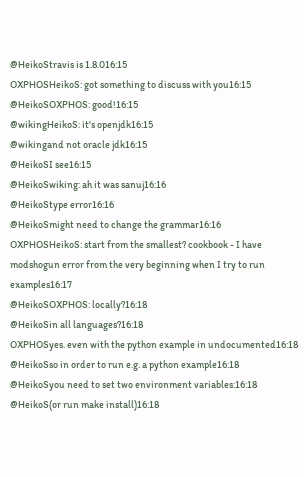@HeikoStravis is 1.8.016:15
OXPHOSHeikoS: got something to discuss with you16:15
@HeikoSOXPHOS: good!16:15
@wikingHeikoS: it's openjdk16:15
@wikingand not oracle jdk16:15
@HeikoSI see16:15
@HeikoSwiking: ah it was sanuj16:16
@HeikoStype error16:16
@HeikoSmight need to change the grammar16:16
OXPHOSHeikoS: start from the smallest? cookbook - I have modshogun error from the very beginning when I try to run examples16:17
@HeikoSOXPHOS: locally?16:18
@HeikoSin all languages?16:18
OXPHOSyes. even with the python example in undocumented16:18
@HeikoSso in order to run e.g. a python example16:18
@HeikoSyou need to set two environment variables:16:18
@HeikoS(or run make install)16:18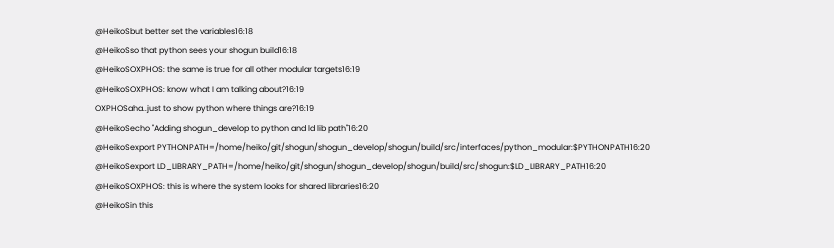@HeikoSbut better set the variables16:18
@HeikoSso that python sees your shogun build16:18
@HeikoSOXPHOS: the same is true for all other modular targets16:19
@HeikoSOXPHOS: know what I am talking about?16:19
OXPHOSaha..just to show python where things are?16:19
@HeikoSecho "Adding shogun_develop to python and ld lib path"16:20
@HeikoSexport PYTHONPATH=/home/heiko/git/shogun/shogun_develop/shogun/build/src/interfaces/python_modular:$PYTHONPATH16:20
@HeikoSexport LD_LIBRARY_PATH=/home/heiko/git/shogun/shogun_develop/shogun/build/src/shogun:$LD_LIBRARY_PATH16:20
@HeikoSOXPHOS: this is where the system looks for shared libraries16:20
@HeikoSin this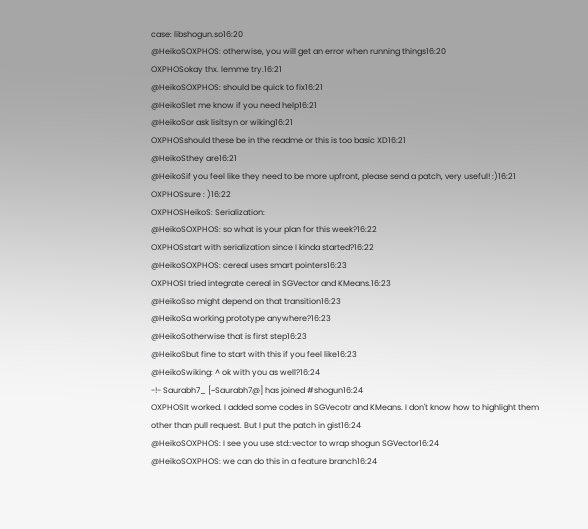case: libshogun.so16:20
@HeikoSOXPHOS: otherwise, you will get an error when running things16:20
OXPHOSokay thx. lemme try.16:21
@HeikoSOXPHOS: should be quick to fix16:21
@HeikoSlet me know if you need help16:21
@HeikoSor ask lisitsyn or wiking16:21
OXPHOSshould these be in the readme or this is too basic XD16:21
@HeikoSthey are16:21
@HeikoSif you feel like they need to be more upfront, please send a patch, very useful! :)16:21
OXPHOSsure : )16:22
OXPHOSHeikoS: Serialization:
@HeikoSOXPHOS: so what is your plan for this week?16:22
OXPHOSstart with serialization since I kinda started?16:22
@HeikoSOXPHOS: cereal uses smart pointers16:23
OXPHOSI tried integrate cereal in SGVector and KMeans.16:23
@HeikoSso might depend on that transition16:23
@HeikoSa working prototype anywhere?16:23
@HeikoSotherwise that is first step16:23
@HeikoSbut fine to start with this if you feel like16:23
@HeikoSwiking: ^ ok with you as well?16:24
-!- Saurabh7_ [~Saurabh7@] has joined #shogun16:24
OXPHOSIt worked. I added some codes in SGVecotr and KMeans. I don't know how to highlight them other than pull request. But I put the patch in gist16:24
@HeikoSOXPHOS: I see you use std::vector to wrap shogun SGVector16:24
@HeikoSOXPHOS: we can do this in a feature branch16:24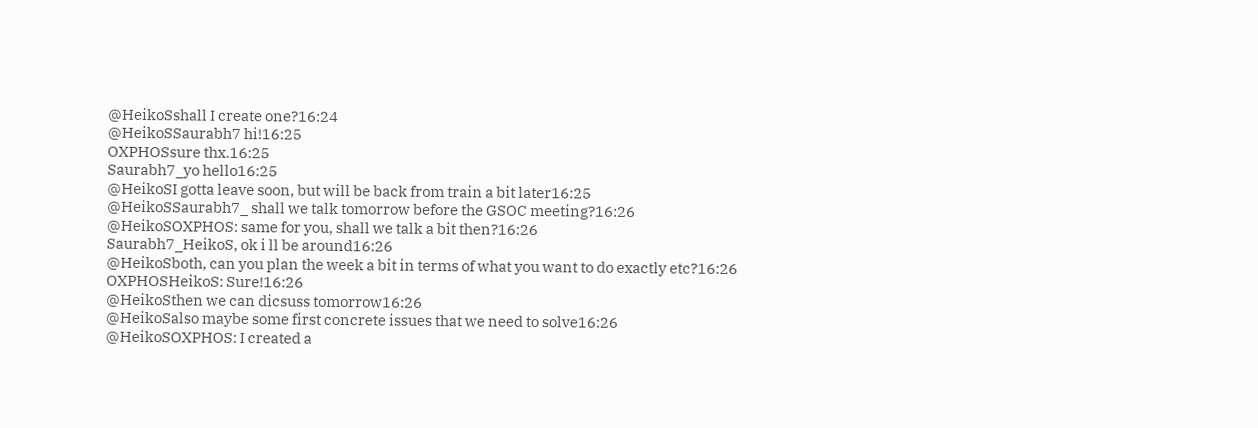@HeikoSshall I create one?16:24
@HeikoSSaurabh7 hi!16:25
OXPHOSsure thx.16:25
Saurabh7_yo hello16:25
@HeikoSI gotta leave soon, but will be back from train a bit later16:25
@HeikoSSaurabh7_ shall we talk tomorrow before the GSOC meeting?16:26
@HeikoSOXPHOS: same for you, shall we talk a bit then?16:26
Saurabh7_HeikoS, ok i ll be around16:26
@HeikoSboth, can you plan the week a bit in terms of what you want to do exactly etc?16:26
OXPHOSHeikoS: Sure!16:26
@HeikoSthen we can dicsuss tomorrow16:26
@HeikoSalso maybe some first concrete issues that we need to solve16:26
@HeikoSOXPHOS: I created a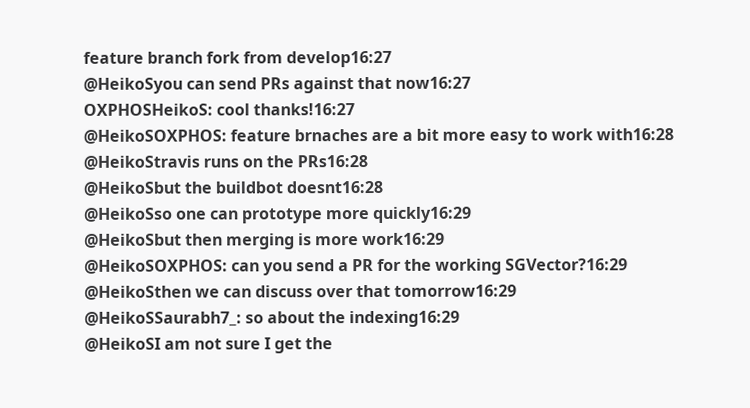feature branch fork from develop16:27
@HeikoSyou can send PRs against that now16:27
OXPHOSHeikoS: cool thanks!16:27
@HeikoSOXPHOS: feature brnaches are a bit more easy to work with16:28
@HeikoStravis runs on the PRs16:28
@HeikoSbut the buildbot doesnt16:28
@HeikoSso one can prototype more quickly16:29
@HeikoSbut then merging is more work16:29
@HeikoSOXPHOS: can you send a PR for the working SGVector?16:29
@HeikoSthen we can discuss over that tomorrow16:29
@HeikoSSaurabh7_: so about the indexing16:29
@HeikoSI am not sure I get the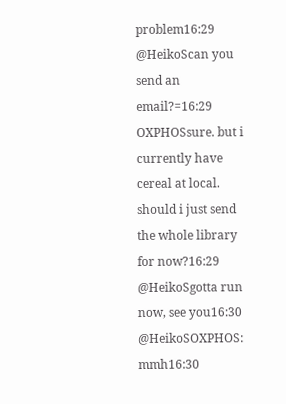problem16:29
@HeikoScan you send an email?=16:29
OXPHOSsure. but i currently have cereal at local. should i just send the whole library for now?16:29
@HeikoSgotta run now, see you16:30
@HeikoSOXPHOS: mmh16:30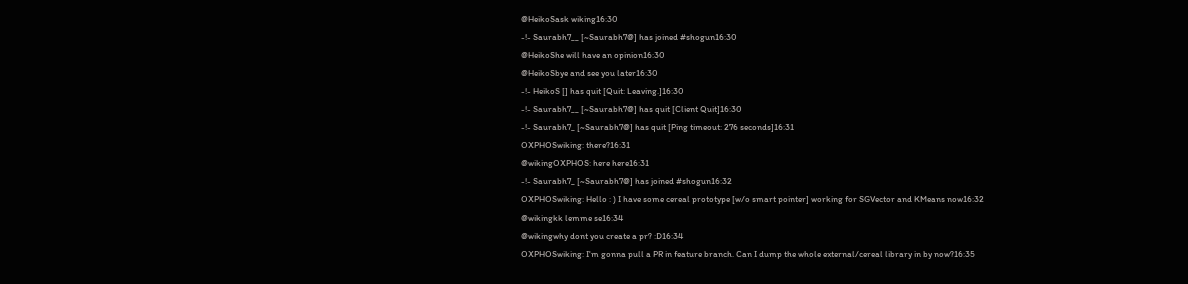@HeikoSask wiking16:30
-!- Saurabh7__ [~Saurabh7@] has joined #shogun16:30
@HeikoShe will have an opinion16:30
@HeikoSbye and see you later16:30
-!- HeikoS [] has quit [Quit: Leaving.]16:30
-!- Saurabh7__ [~Saurabh7@] has quit [Client Quit]16:30
-!- Saurabh7_ [~Saurabh7@] has quit [Ping timeout: 276 seconds]16:31
OXPHOSwiking: there?16:31
@wikingOXPHOS: here here16:31
-!- Saurabh7_ [~Saurabh7@] has joined #shogun16:32
OXPHOSwiking: Hello : ) I have some cereal prototype [w/o smart pointer] working for SGVector and KMeans now16:32
@wikingkk lemme se16:34
@wikingwhy dont you create a pr? :D16:34
OXPHOSwiking: I'm gonna pull a PR in feature branch. Can I dump the whole external/cereal library in by now?16:35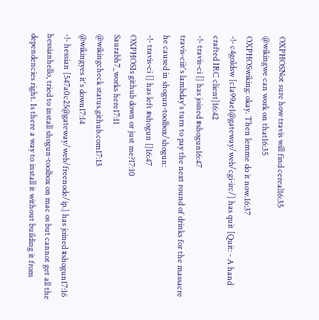OXPHOSNot sure how travis will find cereal16:35
@wikingwe can work on that16:35
OXPHOSwiking: okay. Then lemme do it now.16:37
-!- c4goldsw [c1a99ae1@gateway/web/cgi-irc/] has quit [Quit: - A hand crafted IRC client]16:42
-!- travis-ci [] has joined #shogun16:47
travis-ciit's lambday's turn to pay the next round of drinks for the massacre he caused in shogun-toolbox/shogun:
-!- travis-ci [] has left #shogun []16:47
OXPHOSIs github down or just me?17:10
Saurabh7_works here17:11
@wikingcheck status.github.com17:13
@wikingyes it's down17:14
-!- hessian [547a0c25@gateway/web/freenode/ip.] has joined #shogun17:16
hessianhello, tried to install shogun-toolbox on mac os but cannot get all the dependencies right. Is there a way to install it without building it from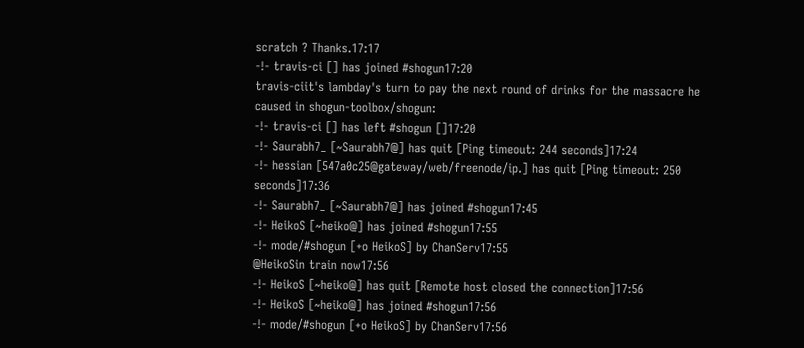scratch ? Thanks.17:17
-!- travis-ci [] has joined #shogun17:20
travis-ciit's lambday's turn to pay the next round of drinks for the massacre he caused in shogun-toolbox/shogun:
-!- travis-ci [] has left #shogun []17:20
-!- Saurabh7_ [~Saurabh7@] has quit [Ping timeout: 244 seconds]17:24
-!- hessian [547a0c25@gateway/web/freenode/ip.] has quit [Ping timeout: 250 seconds]17:36
-!- Saurabh7_ [~Saurabh7@] has joined #shogun17:45
-!- HeikoS [~heiko@] has joined #shogun17:55
-!- mode/#shogun [+o HeikoS] by ChanServ17:55
@HeikoSin train now17:56
-!- HeikoS [~heiko@] has quit [Remote host closed the connection]17:56
-!- HeikoS [~heiko@] has joined #shogun17:56
-!- mode/#shogun [+o HeikoS] by ChanServ17:56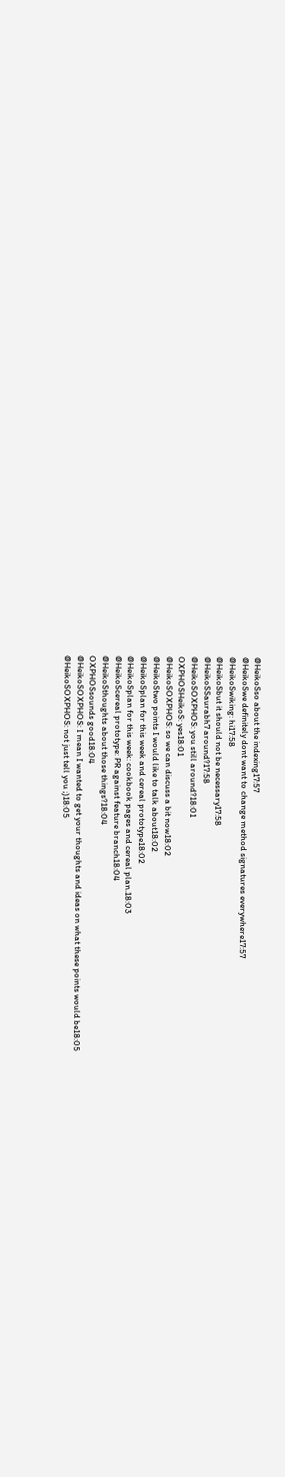@HeikoSso about the indexing17:57
@HeikoSwe definitely dont want to change method signatures everywhere17:57
@HeikoSwiking: hi17:58
@HeikoSbut it should not be necessary17:58
@HeikoSSaurabh7 around?17:58
@HeikoSOXPHOS: you still around?18:01
OXPHOSHeikoS: yes18:01
@HeikoSOXPHOS: so we can discuss a bit now18:02
@HeikoStwo points I would like to talk about18:02
@HeikoSplan for this week and cereal prototype18:02
@HeikoSplan for this week: cookbook pages and cereal plan.18:03
@HeikoScereal prototype: PR against feature branch18:04
@HeikoSthoughts about those things?18:04
OXPHOSsounds good18:04
@HeikoSOXPHOS: I mean I wanted to get your thoughts and ideas on what these points would be18:05
@HeikoSOXPHOS: not just tell you ;)18:05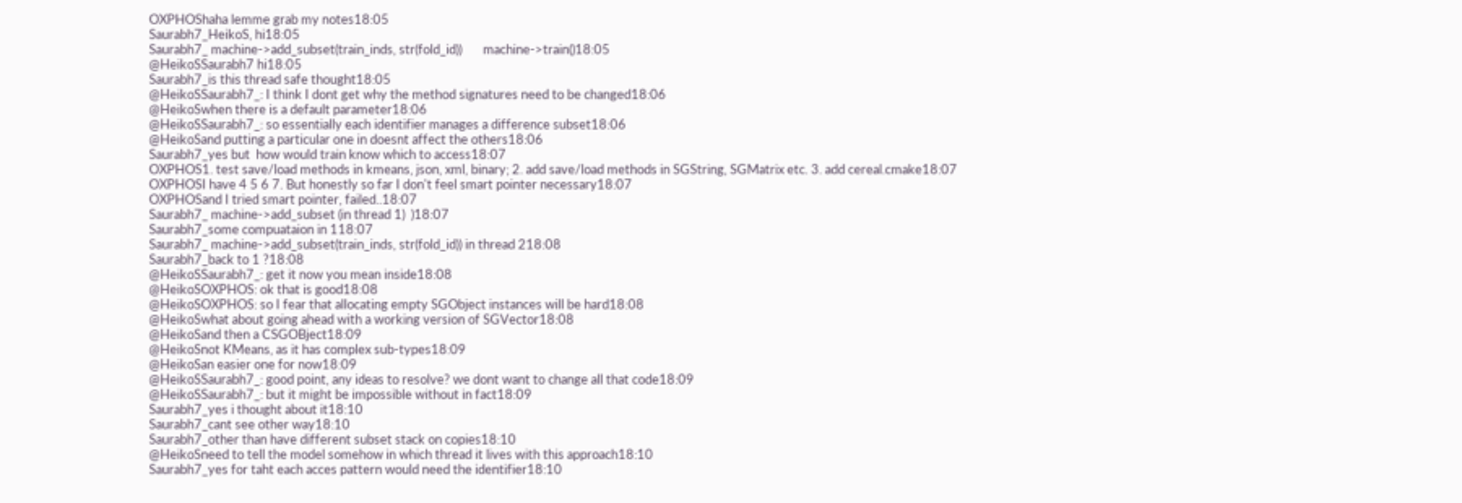OXPHOShaha lemme grab my notes18:05
Saurabh7_HeikoS, hi18:05
Saurabh7_ machine->add_subset(train_inds, str(fold_id))       machine->train()18:05
@HeikoSSaurabh7 hi18:05
Saurabh7_is this thread safe thought18:05
@HeikoSSaurabh7_: I think I dont get why the method signatures need to be changed18:06
@HeikoSwhen there is a default parameter18:06
@HeikoSSaurabh7_: so essentially each identifier manages a difference subset18:06
@HeikoSand putting a particular one in doesnt affect the others18:06
Saurabh7_yes but  how would train know which to access18:07
OXPHOS1. test save/load methods in kmeans, json, xml, binary; 2. add save/load methods in SGString, SGMatrix etc. 3. add cereal.cmake18:07
OXPHOSI have 4 5 6 7. But honestly so far I don't feel smart pointer necessary18:07
OXPHOSand I tried smart pointer, failed..18:07
Saurabh7_ machine->add_subset (in thread 1)  )18:07
Saurabh7_some compuataion in 118:07
Saurabh7_ machine->add_subset(train_inds, str(fold_id)) in thread 218:08
Saurabh7_back to 1 ?18:08
@HeikoSSaurabh7_: get it now you mean inside18:08
@HeikoSOXPHOS: ok that is good18:08
@HeikoSOXPHOS: so I fear that allocating empty SGObject instances will be hard18:08
@HeikoSwhat about going ahead with a working version of SGVector18:08
@HeikoSand then a CSGOBject18:09
@HeikoSnot KMeans, as it has complex sub-types18:09
@HeikoSan easier one for now18:09
@HeikoSSaurabh7_: good point, any ideas to resolve? we dont want to change all that code18:09
@HeikoSSaurabh7_: but it might be impossible without in fact18:09
Saurabh7_yes i thought about it18:10
Saurabh7_cant see other way18:10
Saurabh7_other than have different subset stack on copies18:10
@HeikoSneed to tell the model somehow in which thread it lives with this approach18:10
Saurabh7_yes for taht each acces pattern would need the identifier18:10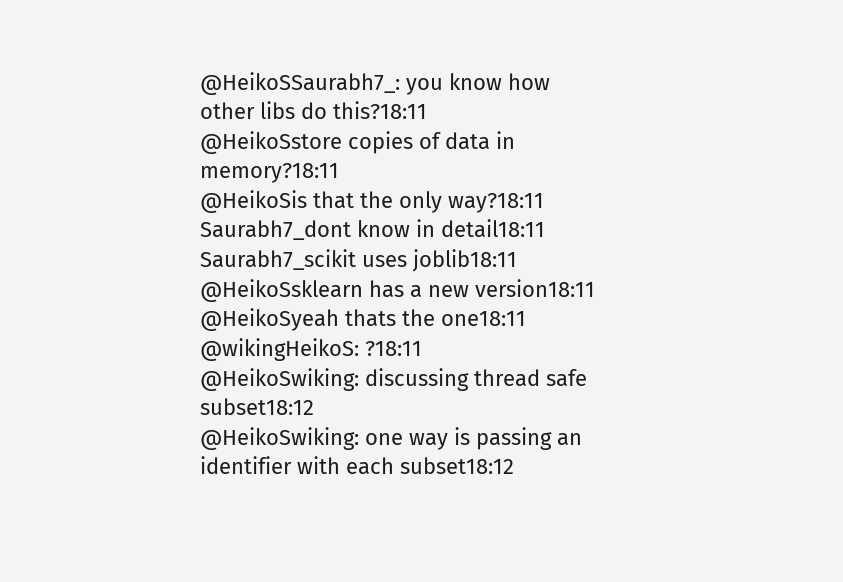@HeikoSSaurabh7_: you know how other libs do this?18:11
@HeikoSstore copies of data in memory?18:11
@HeikoSis that the only way?18:11
Saurabh7_dont know in detail18:11
Saurabh7_scikit uses joblib18:11
@HeikoSsklearn has a new version18:11
@HeikoSyeah thats the one18:11
@wikingHeikoS: ?18:11
@HeikoSwiking: discussing thread safe subset18:12
@HeikoSwiking: one way is passing an identifier with each subset18:12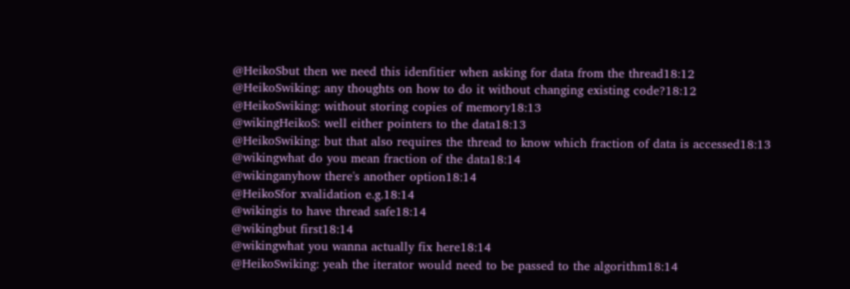@HeikoSbut then we need this idenfitier when asking for data from the thread18:12
@HeikoSwiking: any thoughts on how to do it without changing existing code?18:12
@HeikoSwiking: without storing copies of memory18:13
@wikingHeikoS: well either pointers to the data18:13
@HeikoSwiking: but that also requires the thread to know which fraction of data is accessed18:13
@wikingwhat do you mean fraction of the data18:14
@wikinganyhow there's another option18:14
@HeikoSfor xvalidation e.g.18:14
@wikingis to have thread safe18:14
@wikingbut first18:14
@wikingwhat you wanna actually fix here18:14
@HeikoSwiking: yeah the iterator would need to be passed to the algorithm18:14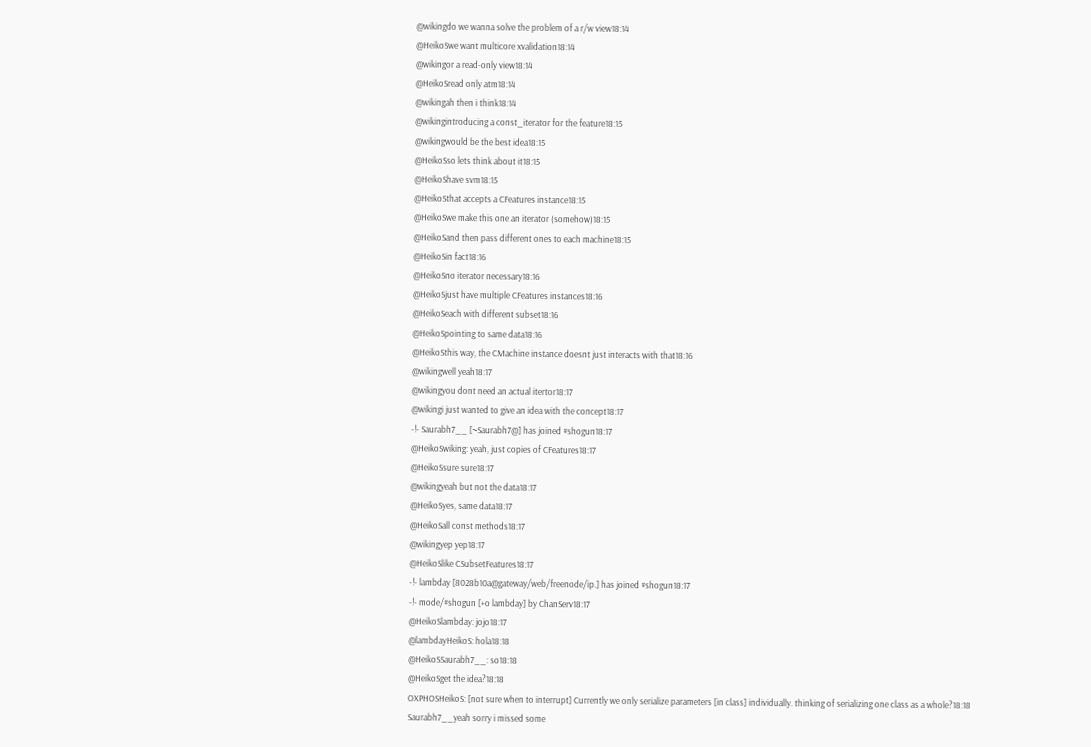@wikingdo we wanna solve the problem of a r/w view18:14
@HeikoSwe want multicore xvalidation18:14
@wikingor a read-only view18:14
@HeikoSread only atm18:14
@wikingah then i think18:14
@wikingintroducing a const_iterator for the feature18:15
@wikingwould be the best idea18:15
@HeikoSso lets think about it18:15
@HeikoShave svm18:15
@HeikoSthat accepts a CFeatures instance18:15
@HeikoSwe make this one an iterator (somehow)18:15
@HeikoSand then pass different ones to each machine18:15
@HeikoSin fact18:16
@HeikoSno iterator necessary18:16
@HeikoSjust have multiple CFeatures instances18:16
@HeikoSeach with different subset18:16
@HeikoSpointing to same data18:16
@HeikoSthis way, the CMachine instance doesnt just interacts with that18:16
@wikingwell yeah18:17
@wikingyou dont need an actual itertor18:17
@wikingi just wanted to give an idea with the concept18:17
-!- Saurabh7__ [~Saurabh7@] has joined #shogun18:17
@HeikoSwiking: yeah, just copies of CFeatures18:17
@HeikoSsure sure18:17
@wikingyeah but not the data18:17
@HeikoSyes, same data18:17
@HeikoSall const methods18:17
@wikingyep yep18:17
@HeikoSlike CSubsetFeatures18:17
-!- lambday [8028b10a@gateway/web/freenode/ip.] has joined #shogun18:17
-!- mode/#shogun [+o lambday] by ChanServ18:17
@HeikoSlambday: jojo18:17
@lambdayHeikoS: hola18:18
@HeikoSSaurabh7__: so18:18
@HeikoSget the idea?18:18
OXPHOSHeikoS: [not sure when to interrupt] Currently we only serialize parameters [in class] individually. thinking of serializing one class as a whole?18:18
Saurabh7__yeah sorry i missed some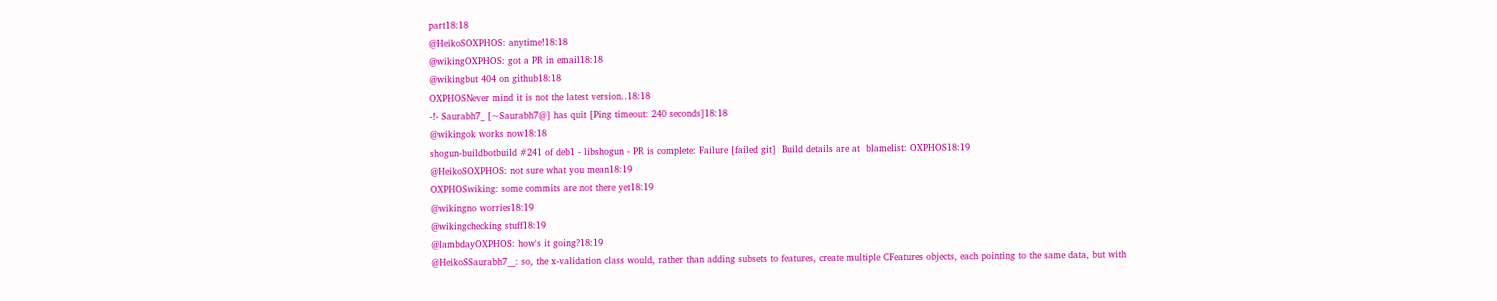part18:18
@HeikoSOXPHOS: anytime!18:18
@wikingOXPHOS: got a PR in email18:18
@wikingbut 404 on github18:18
OXPHOSNever mind it is not the latest version..18:18
-!- Saurabh7_ [~Saurabh7@] has quit [Ping timeout: 240 seconds]18:18
@wikingok works now18:18
shogun-buildbotbuild #241 of deb1 - libshogun - PR is complete: Failure [failed git]  Build details are at  blamelist: OXPHOS18:19
@HeikoSOXPHOS: not sure what you mean18:19
OXPHOSwiking: some commits are not there yet18:19
@wikingno worries18:19
@wikingchecking stuff18:19
@lambdayOXPHOS: how's it going?18:19
@HeikoSSaurabh7__: so, the x-validation class would, rather than adding subsets to features, create multiple CFeatures objects, each pointing to the same data, but with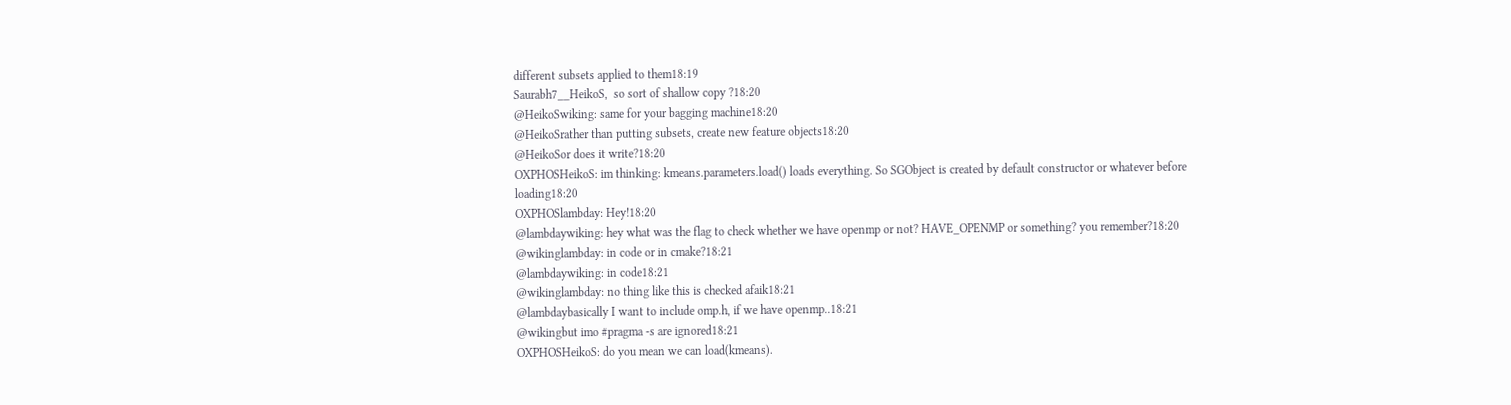different subsets applied to them18:19
Saurabh7__HeikoS,  so sort of shallow copy ?18:20
@HeikoSwiking: same for your bagging machine18:20
@HeikoSrather than putting subsets, create new feature objects18:20
@HeikoSor does it write?18:20
OXPHOSHeikoS: im thinking: kmeans.parameters.load() loads everything. So SGObject is created by default constructor or whatever before loading18:20
OXPHOSlambday: Hey!18:20
@lambdaywiking: hey what was the flag to check whether we have openmp or not? HAVE_OPENMP or something? you remember?18:20
@wikinglambday: in code or in cmake?18:21
@lambdaywiking: in code18:21
@wikinglambday: no thing like this is checked afaik18:21
@lambdaybasically I want to include omp.h, if we have openmp..18:21
@wikingbut imo #pragma -s are ignored18:21
OXPHOSHeikoS: do you mean we can load(kmeans).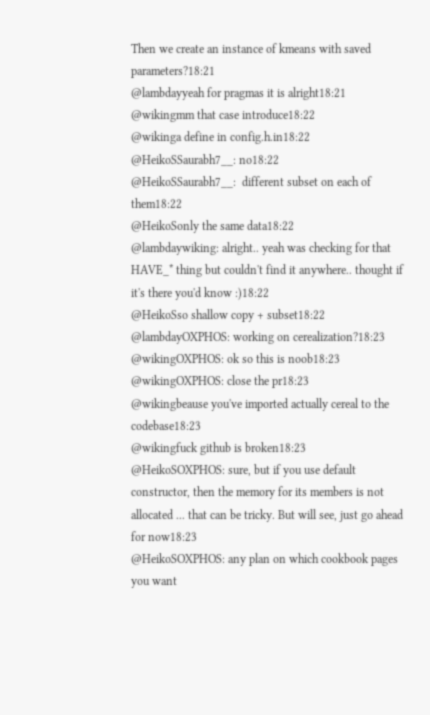Then we create an instance of kmeans with saved parameters?18:21
@lambdayyeah for pragmas it is alright18:21
@wikingmm that case introduce18:22
@wikinga define in config.h.in18:22
@HeikoSSaurabh7__: no18:22
@HeikoSSaurabh7__:  different subset on each of them18:22
@HeikoSonly the same data18:22
@lambdaywiking: alright.. yeah was checking for that HAVE_* thing but couldn't find it anywhere.. thought if it's there you'd know :)18:22
@HeikoSso shallow copy + subset18:22
@lambdayOXPHOS: working on cerealization?18:23
@wikingOXPHOS: ok so this is noob18:23
@wikingOXPHOS: close the pr18:23
@wikingbeause you've imported actually cereal to the codebase18:23
@wikingfuck github is broken18:23
@HeikoSOXPHOS: sure, but if you use default constructor, then the memory for its members is not allocated ... that can be tricky. But will see, just go ahead for now18:23
@HeikoSOXPHOS: any plan on which cookbook pages you want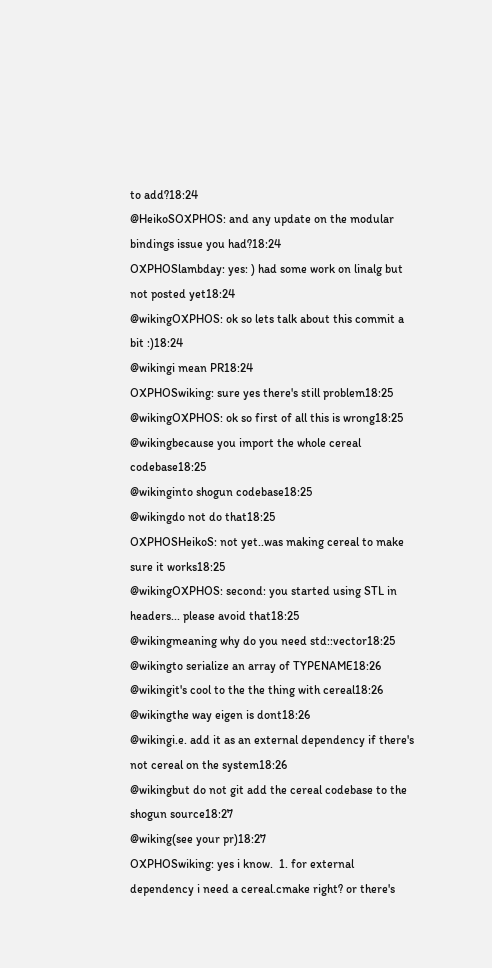to add?18:24
@HeikoSOXPHOS: and any update on the modular bindings issue you had?18:24
OXPHOSlambday: yes: ) had some work on linalg but not posted yet18:24
@wikingOXPHOS: ok so lets talk about this commit a bit :)18:24
@wikingi mean PR18:24
OXPHOSwiking: sure yes there's still problem18:25
@wikingOXPHOS: ok so first of all this is wrong18:25
@wikingbecause you import the whole cereal codebase18:25
@wikinginto shogun codebase18:25
@wikingdo not do that18:25
OXPHOSHeikoS: not yet..was making cereal to make sure it works18:25
@wikingOXPHOS: second: you started using STL in headers... please avoid that18:25
@wikingmeaning why do you need std::vector18:25
@wikingto serialize an array of TYPENAME18:26
@wikingit's cool to the the thing with cereal18:26
@wikingthe way eigen is dont18:26
@wikingi.e. add it as an external dependency if there's not cereal on the system18:26
@wikingbut do not git add the cereal codebase to the shogun source18:27
@wiking(see your pr)18:27
OXPHOSwiking: yes i know.  1. for external dependency i need a cereal.cmake right? or there's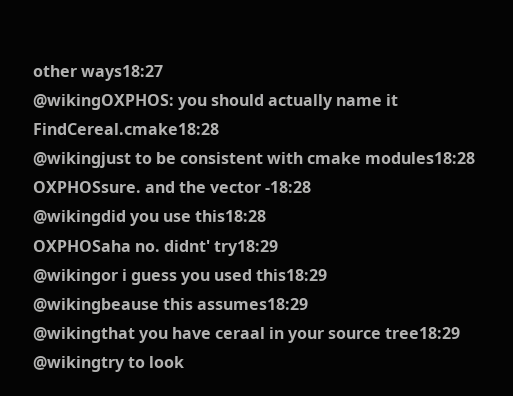other ways18:27
@wikingOXPHOS: you should actually name it FindCereal.cmake18:28
@wikingjust to be consistent with cmake modules18:28
OXPHOSsure. and the vector -18:28
@wikingdid you use this18:28
OXPHOSaha no. didnt' try18:29
@wikingor i guess you used this18:29
@wikingbeause this assumes18:29
@wikingthat you have ceraal in your source tree18:29
@wikingtry to look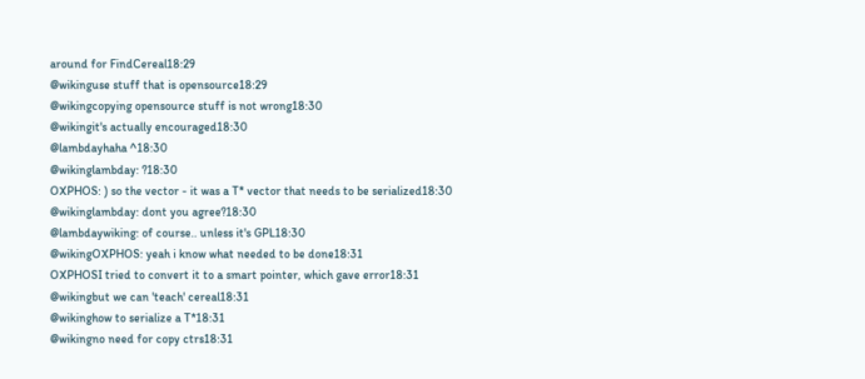around for FindCereal18:29
@wikinguse stuff that is opensource18:29
@wikingcopying opensource stuff is not wrong18:30
@wikingit's actually encouraged18:30
@lambdayhaha ^18:30
@wikinglambday: ?18:30
OXPHOS: ) so the vector - it was a T* vector that needs to be serialized18:30
@wikinglambday: dont you agree?18:30
@lambdaywiking: of course.. unless it's GPL18:30
@wikingOXPHOS: yeah i know what needed to be done18:31
OXPHOSI tried to convert it to a smart pointer, which gave error18:31
@wikingbut we can 'teach' cereal18:31
@wikinghow to serialize a T*18:31
@wikingno need for copy ctrs18:31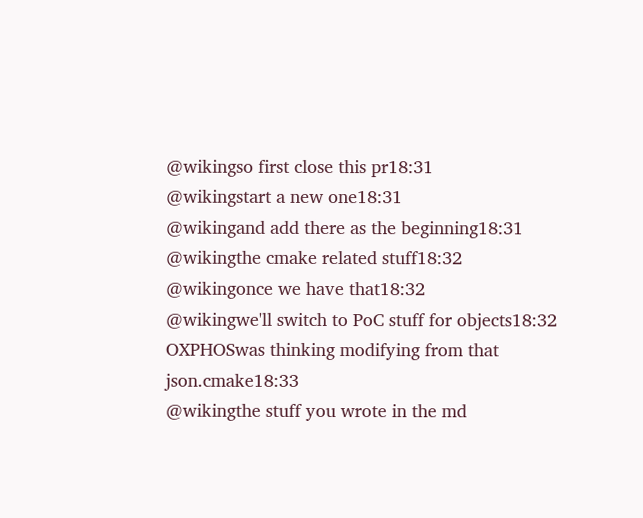@wikingso first close this pr18:31
@wikingstart a new one18:31
@wikingand add there as the beginning18:31
@wikingthe cmake related stuff18:32
@wikingonce we have that18:32
@wikingwe'll switch to PoC stuff for objects18:32
OXPHOSwas thinking modifying from that json.cmake18:33
@wikingthe stuff you wrote in the md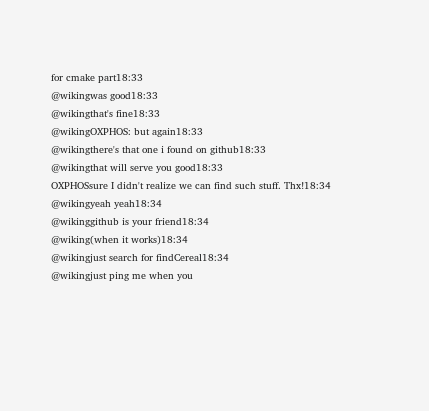for cmake part18:33
@wikingwas good18:33
@wikingthat's fine18:33
@wikingOXPHOS: but again18:33
@wikingthere's that one i found on github18:33
@wikingthat will serve you good18:33
OXPHOSsure I didn't realize we can find such stuff. Thx!18:34
@wikingyeah yeah18:34
@wikinggithub is your friend18:34
@wiking(when it works)18:34
@wikingjust search for findCereal18:34
@wikingjust ping me when you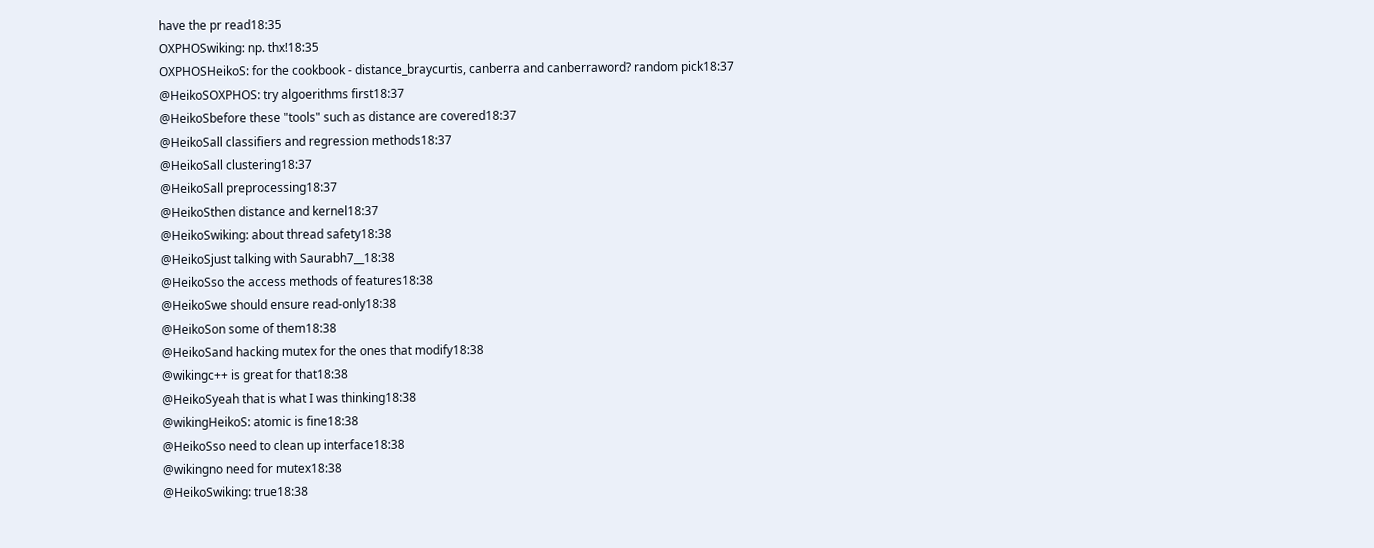have the pr read18:35
OXPHOSwiking: np. thx!18:35
OXPHOSHeikoS: for the cookbook - distance_braycurtis, canberra and canberraword? random pick18:37
@HeikoSOXPHOS: try algoerithms first18:37
@HeikoSbefore these "tools" such as distance are covered18:37
@HeikoSall classifiers and regression methods18:37
@HeikoSall clustering18:37
@HeikoSall preprocessing18:37
@HeikoSthen distance and kernel18:37
@HeikoSwiking: about thread safety18:38
@HeikoSjust talking with Saurabh7__18:38
@HeikoSso the access methods of features18:38
@HeikoSwe should ensure read-only18:38
@HeikoSon some of them18:38
@HeikoSand hacking mutex for the ones that modify18:38
@wikingc++ is great for that18:38
@HeikoSyeah that is what I was thinking18:38
@wikingHeikoS: atomic is fine18:38
@HeikoSso need to clean up interface18:38
@wikingno need for mutex18:38
@HeikoSwiking: true18:38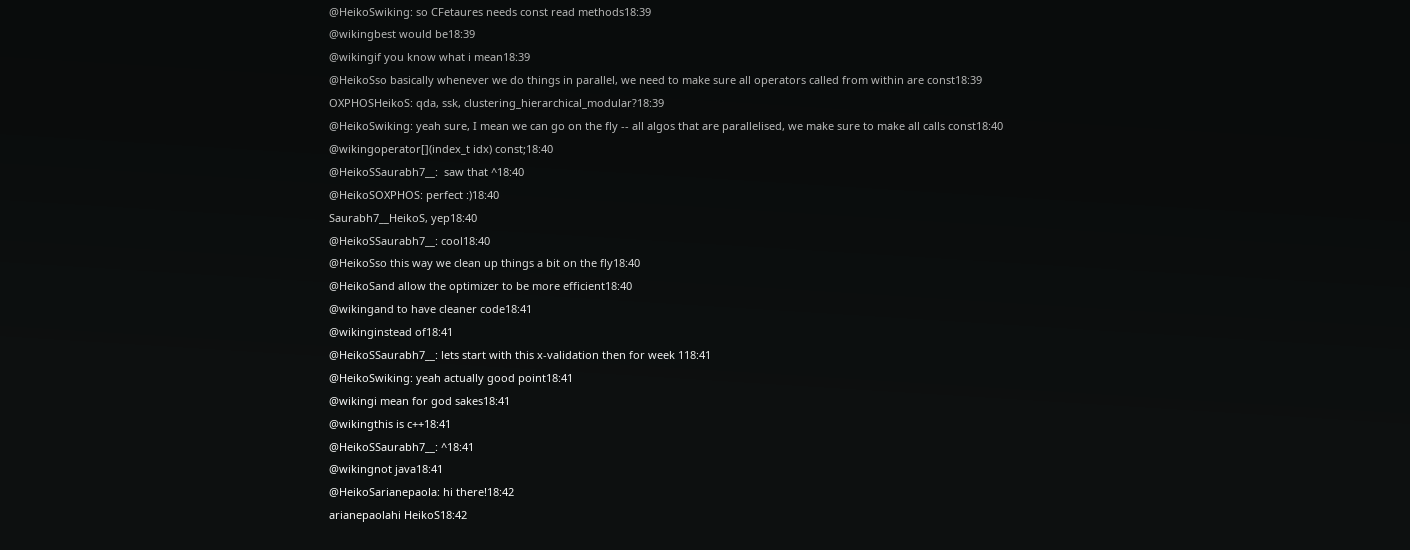@HeikoSwiking: so CFetaures needs const read methods18:39
@wikingbest would be18:39
@wikingif you know what i mean18:39
@HeikoSso basically whenever we do things in parallel, we need to make sure all operators called from within are const18:39
OXPHOSHeikoS: qda, ssk, clustering_hierarchical_modular?18:39
@HeikoSwiking: yeah sure, I mean we can go on the fly -- all algos that are parallelised, we make sure to make all calls const18:40
@wikingoperator[](index_t idx) const;18:40
@HeikoSSaurabh7__:  saw that ^18:40
@HeikoSOXPHOS: perfect :)18:40
Saurabh7__HeikoS, yep18:40
@HeikoSSaurabh7__: cool18:40
@HeikoSso this way we clean up things a bit on the fly18:40
@HeikoSand allow the optimizer to be more efficient18:40
@wikingand to have cleaner code18:41
@wikinginstead of18:41
@HeikoSSaurabh7__: lets start with this x-validation then for week 118:41
@HeikoSwiking: yeah actually good point18:41
@wikingi mean for god sakes18:41
@wikingthis is c++18:41
@HeikoSSaurabh7__: ^18:41
@wikingnot java18:41
@HeikoSarianepaola: hi there!18:42
arianepaolahi HeikoS18:42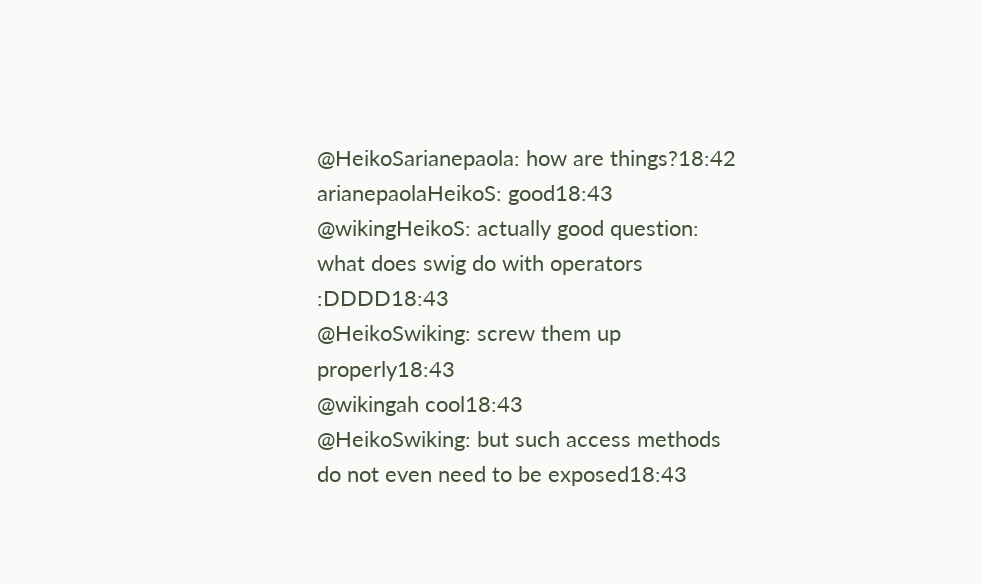@HeikoSarianepaola: how are things?18:42
arianepaolaHeikoS: good18:43
@wikingHeikoS: actually good question: what does swig do with operators :DDDD18:43
@HeikoSwiking: screw them up properly18:43
@wikingah cool18:43
@HeikoSwiking: but such access methods do not even need to be exposed18:43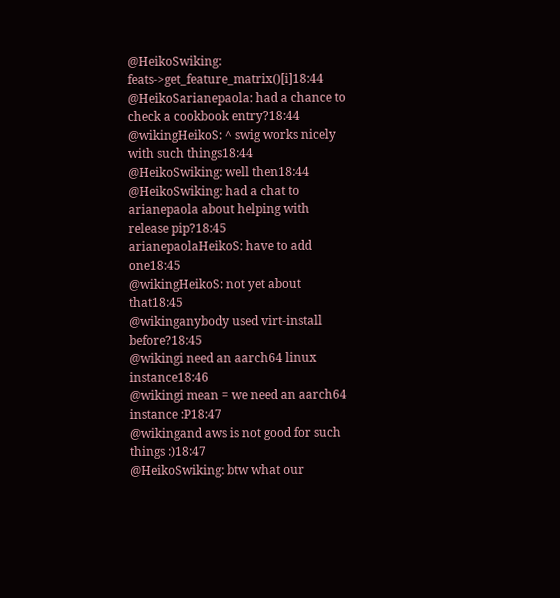@HeikoSwiking: feats->get_feature_matrix()[i]18:44
@HeikoSarianepaola: had a chance to check a cookbook entry?18:44
@wikingHeikoS: ^ swig works nicely with such things18:44
@HeikoSwiking: well then18:44
@HeikoSwiking: had a chat to arianepaola about helping with release pip?18:45
arianepaolaHeikoS: have to add one18:45
@wikingHeikoS: not yet about that18:45
@wikinganybody used virt-install before?18:45
@wikingi need an aarch64 linux instance18:46
@wikingi mean = we need an aarch64 instance :P18:47
@wikingand aws is not good for such things :)18:47
@HeikoSwiking: btw what our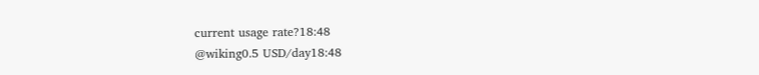current usage rate?18:48
@wiking0.5 USD/day18:48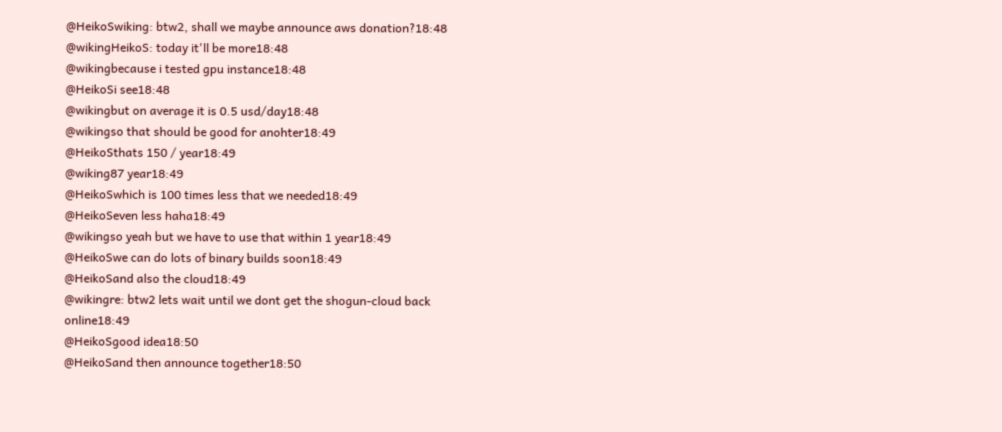@HeikoSwiking: btw2, shall we maybe announce aws donation?18:48
@wikingHeikoS: today it'll be more18:48
@wikingbecause i tested gpu instance18:48
@HeikoSi see18:48
@wikingbut on average it is 0.5 usd/day18:48
@wikingso that should be good for anohter18:49
@HeikoSthats 150 / year18:49
@wiking87 year18:49
@HeikoSwhich is 100 times less that we needed18:49
@HeikoSeven less haha18:49
@wikingso yeah but we have to use that within 1 year18:49
@HeikoSwe can do lots of binary builds soon18:49
@HeikoSand also the cloud18:49
@wikingre: btw2 lets wait until we dont get the shogun-cloud back online18:49
@HeikoSgood idea18:50
@HeikoSand then announce together18:50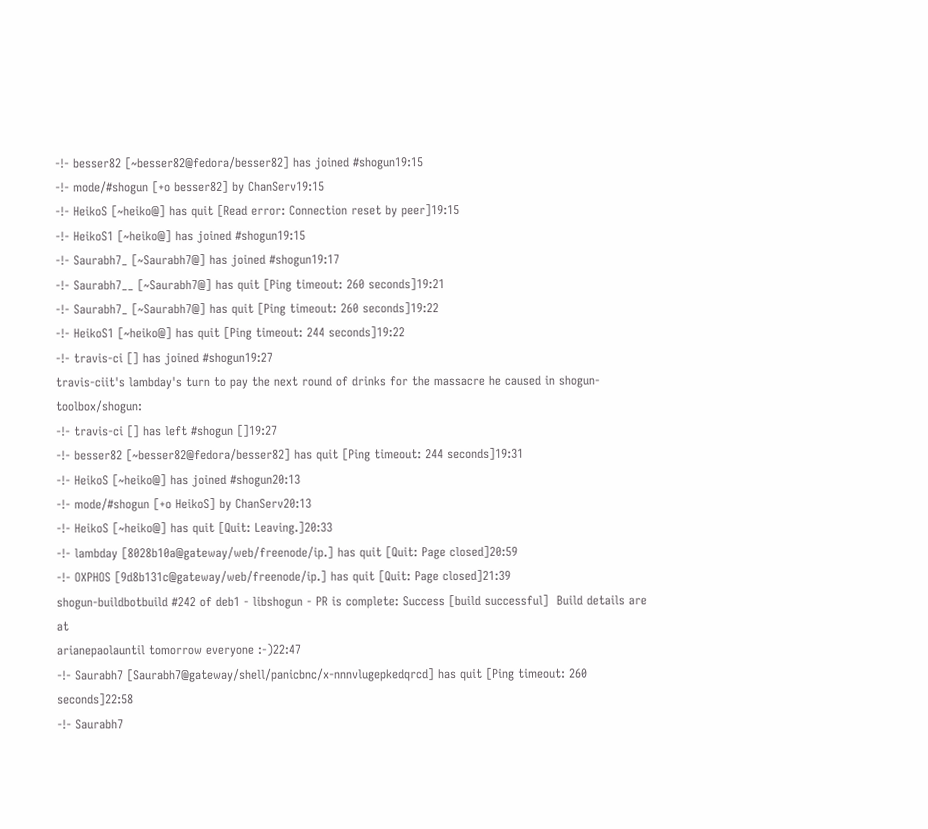-!- besser82 [~besser82@fedora/besser82] has joined #shogun19:15
-!- mode/#shogun [+o besser82] by ChanServ19:15
-!- HeikoS [~heiko@] has quit [Read error: Connection reset by peer]19:15
-!- HeikoS1 [~heiko@] has joined #shogun19:15
-!- Saurabh7_ [~Saurabh7@] has joined #shogun19:17
-!- Saurabh7__ [~Saurabh7@] has quit [Ping timeout: 260 seconds]19:21
-!- Saurabh7_ [~Saurabh7@] has quit [Ping timeout: 260 seconds]19:22
-!- HeikoS1 [~heiko@] has quit [Ping timeout: 244 seconds]19:22
-!- travis-ci [] has joined #shogun19:27
travis-ciit's lambday's turn to pay the next round of drinks for the massacre he caused in shogun-toolbox/shogun:
-!- travis-ci [] has left #shogun []19:27
-!- besser82 [~besser82@fedora/besser82] has quit [Ping timeout: 244 seconds]19:31
-!- HeikoS [~heiko@] has joined #shogun20:13
-!- mode/#shogun [+o HeikoS] by ChanServ20:13
-!- HeikoS [~heiko@] has quit [Quit: Leaving.]20:33
-!- lambday [8028b10a@gateway/web/freenode/ip.] has quit [Quit: Page closed]20:59
-!- OXPHOS [9d8b131c@gateway/web/freenode/ip.] has quit [Quit: Page closed]21:39
shogun-buildbotbuild #242 of deb1 - libshogun - PR is complete: Success [build successful]  Build details are at
arianepaolauntil tomorrow everyone :-)22:47
-!- Saurabh7 [Saurabh7@gateway/shell/panicbnc/x-nnnvlugepkedqrcd] has quit [Ping timeout: 260 seconds]22:58
-!- Saurabh7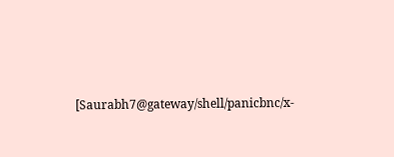[Saurabh7@gateway/shell/panicbnc/x-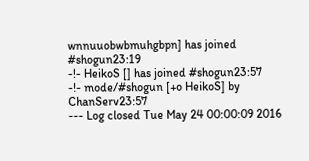wnnuuobwbmuhgbpn] has joined #shogun23:19
-!- HeikoS [] has joined #shogun23:57
-!- mode/#shogun [+o HeikoS] by ChanServ23:57
--- Log closed Tue May 24 00:00:09 2016